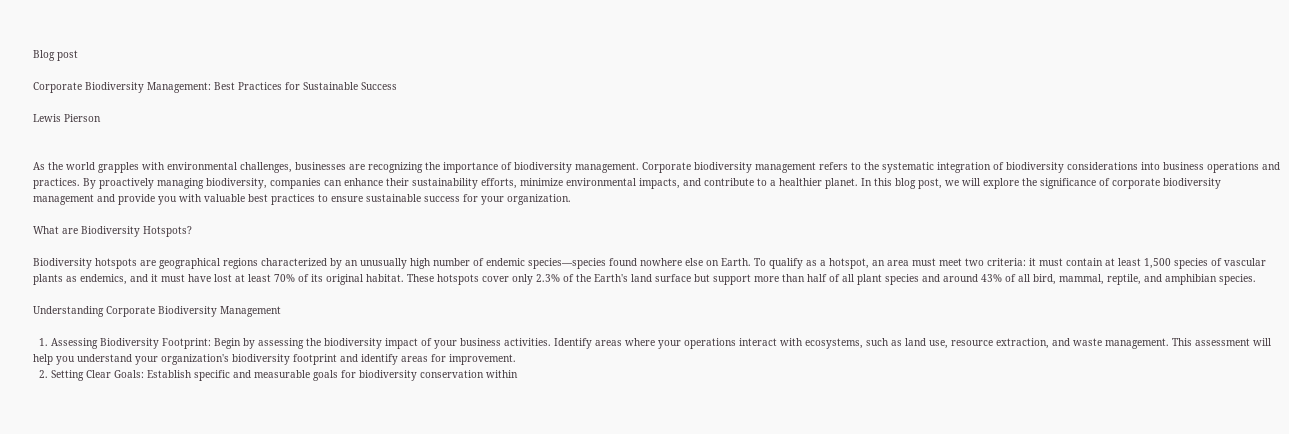Blog post

Corporate Biodiversity Management: Best Practices for Sustainable Success

Lewis Pierson


As the world grapples with environmental challenges, businesses are recognizing the importance of biodiversity management. Corporate biodiversity management refers to the systematic integration of biodiversity considerations into business operations and practices. By proactively managing biodiversity, companies can enhance their sustainability efforts, minimize environmental impacts, and contribute to a healthier planet. In this blog post, we will explore the significance of corporate biodiversity management and provide you with valuable best practices to ensure sustainable success for your organization.

What are Biodiversity Hotspots?

Biodiversity hotspots are geographical regions characterized by an unusually high number of endemic species—species found nowhere else on Earth. To qualify as a hotspot, an area must meet two criteria: it must contain at least 1,500 species of vascular plants as endemics, and it must have lost at least 70% of its original habitat. These hotspots cover only 2.3% of the Earth's land surface but support more than half of all plant species and around 43% of all bird, mammal, reptile, and amphibian species.

Understanding Corporate Biodiversity Management

  1. Assessing Biodiversity Footprint: Begin by assessing the biodiversity impact of your business activities. Identify areas where your operations interact with ecosystems, such as land use, resource extraction, and waste management. This assessment will help you understand your organization's biodiversity footprint and identify areas for improvement.
  2. Setting Clear Goals: Establish specific and measurable goals for biodiversity conservation within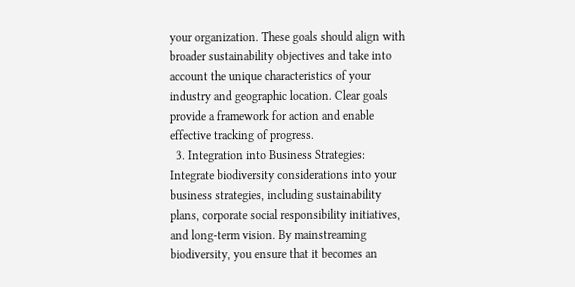your organization. These goals should align with broader sustainability objectives and take into account the unique characteristics of your industry and geographic location. Clear goals provide a framework for action and enable effective tracking of progress.
  3. Integration into Business Strategies: Integrate biodiversity considerations into your business strategies, including sustainability plans, corporate social responsibility initiatives, and long-term vision. By mainstreaming biodiversity, you ensure that it becomes an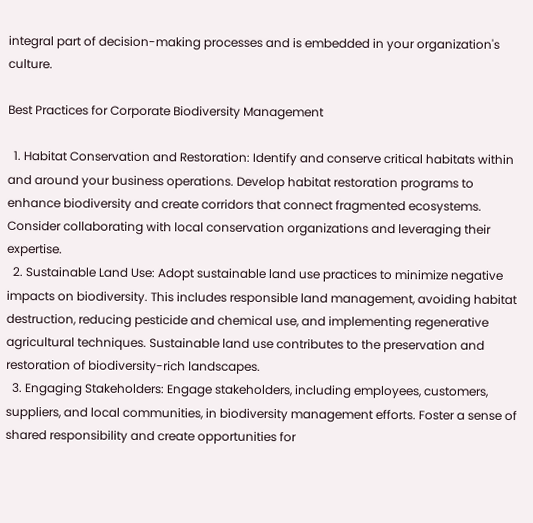integral part of decision-making processes and is embedded in your organization's culture.

Best Practices for Corporate Biodiversity Management

  1. Habitat Conservation and Restoration: Identify and conserve critical habitats within and around your business operations. Develop habitat restoration programs to enhance biodiversity and create corridors that connect fragmented ecosystems. Consider collaborating with local conservation organizations and leveraging their expertise.
  2. Sustainable Land Use: Adopt sustainable land use practices to minimize negative impacts on biodiversity. This includes responsible land management, avoiding habitat destruction, reducing pesticide and chemical use, and implementing regenerative agricultural techniques. Sustainable land use contributes to the preservation and restoration of biodiversity-rich landscapes.
  3. Engaging Stakeholders: Engage stakeholders, including employees, customers, suppliers, and local communities, in biodiversity management efforts. Foster a sense of shared responsibility and create opportunities for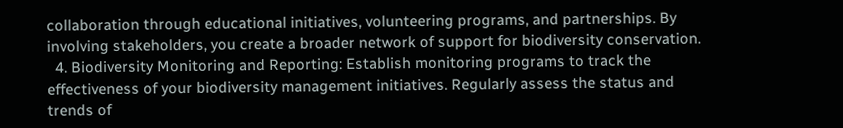collaboration through educational initiatives, volunteering programs, and partnerships. By involving stakeholders, you create a broader network of support for biodiversity conservation.
  4. Biodiversity Monitoring and Reporting: Establish monitoring programs to track the effectiveness of your biodiversity management initiatives. Regularly assess the status and trends of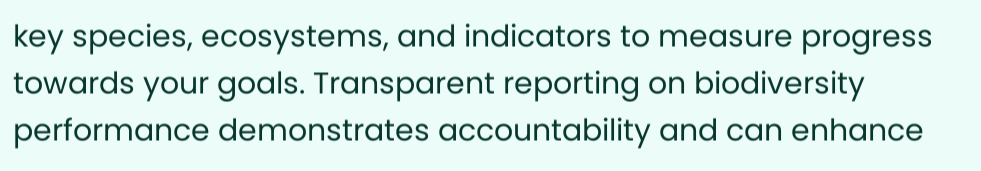key species, ecosystems, and indicators to measure progress towards your goals. Transparent reporting on biodiversity performance demonstrates accountability and can enhance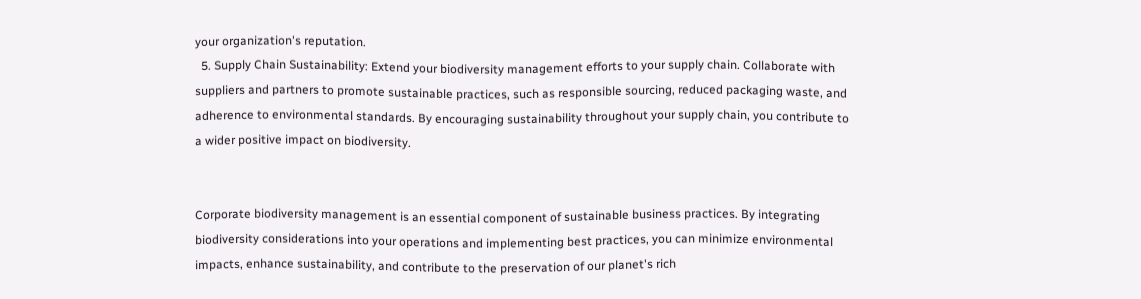your organization's reputation.
  5. Supply Chain Sustainability: Extend your biodiversity management efforts to your supply chain. Collaborate with suppliers and partners to promote sustainable practices, such as responsible sourcing, reduced packaging waste, and adherence to environmental standards. By encouraging sustainability throughout your supply chain, you contribute to a wider positive impact on biodiversity.


Corporate biodiversity management is an essential component of sustainable business practices. By integrating biodiversity considerations into your operations and implementing best practices, you can minimize environmental impacts, enhance sustainability, and contribute to the preservation of our planet's rich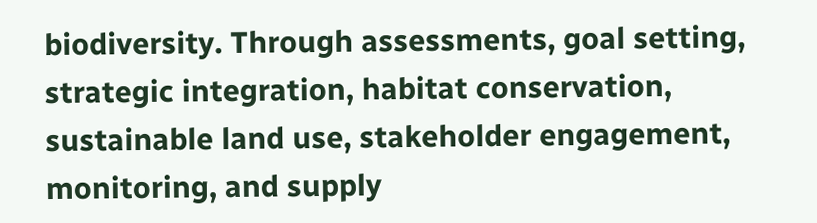biodiversity. Through assessments, goal setting, strategic integration, habitat conservation, sustainable land use, stakeholder engagement, monitoring, and supply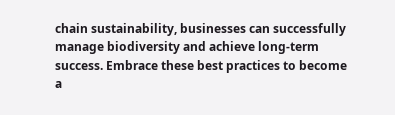chain sustainability, businesses can successfully manage biodiversity and achieve long-term success. Embrace these best practices to become a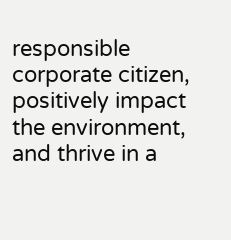responsible corporate citizen, positively impact the environment, and thrive in a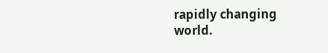rapidly changing world.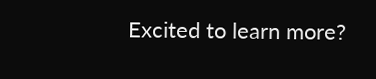Excited to learn more?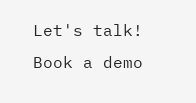Let's talk!
Book a demo